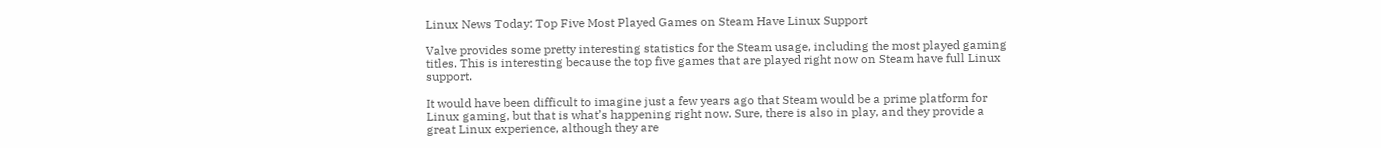Linux News Today: Top Five Most Played Games on Steam Have Linux Support

Valve provides some pretty interesting statistics for the Steam usage, including the most played gaming titles. This is interesting because the top five games that are played right now on Steam have full Linux support.

It would have been difficult to imagine just a few years ago that Steam would be a prime platform for Linux gaming, but that is what’s happening right now. Sure, there is also in play, and they provide a great Linux experience, although they are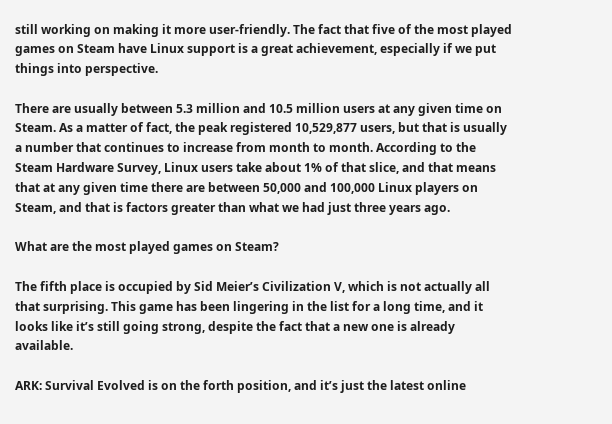still working on making it more user-friendly. The fact that five of the most played games on Steam have Linux support is a great achievement, especially if we put things into perspective.

There are usually between 5.3 million and 10.5 million users at any given time on Steam. As a matter of fact, the peak registered 10,529,877 users, but that is usually a number that continues to increase from month to month. According to the Steam Hardware Survey, Linux users take about 1% of that slice, and that means that at any given time there are between 50,000 and 100,000 Linux players on Steam, and that is factors greater than what we had just three years ago.

What are the most played games on Steam?

The fifth place is occupied by Sid Meier’s Civilization V, which is not actually all that surprising. This game has been lingering in the list for a long time, and it looks like it’s still going strong, despite the fact that a new one is already available.

ARK: Survival Evolved is on the forth position, and it’s just the latest online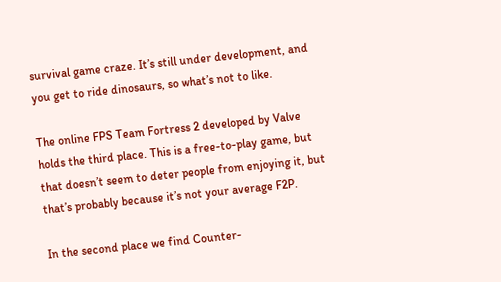survival game craze. It’s still under development, and you get to ride dinosaurs, so what’s not to like.

The online FPS Team Fortress 2 developed by Valve holds the third place. This is a free-to-play game, but that doesn’t seem to deter people from enjoying it, but that’s probably because it’s not your average F2P.

In the second place we find Counter-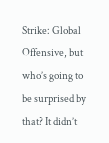Strike: Global Offensive, but who’s going to be surprised by that? It didn’t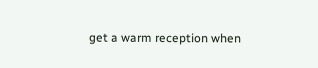get a warm reception when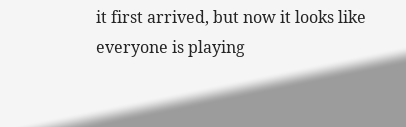it first arrived, but now it looks like everyone is playing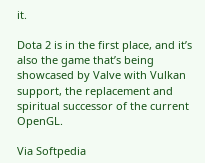it.

Dota 2 is in the first place, and it’s also the game that’s being showcased by Valve with Vulkan support, the replacement and spiritual successor of the current OpenGL.

Via Softpedia